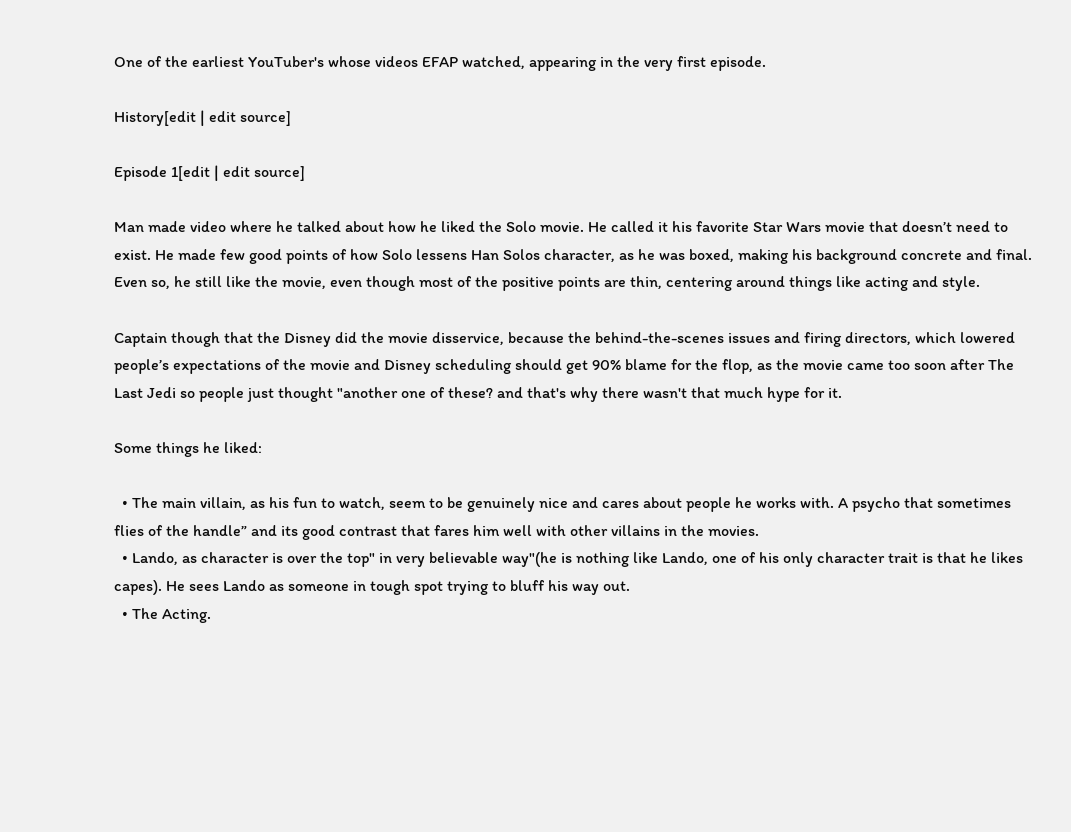One of the earliest YouTuber's whose videos EFAP watched, appearing in the very first episode.

History[edit | edit source]

Episode 1[edit | edit source]

Man made video where he talked about how he liked the Solo movie. He called it his favorite Star Wars movie that doesn’t need to exist. He made few good points of how Solo lessens Han Solos character, as he was boxed, making his background concrete and final. Even so, he still like the movie, even though most of the positive points are thin, centering around things like acting and style.

Captain though that the Disney did the movie disservice, because the behind-the-scenes issues and firing directors, which lowered people’s expectations of the movie and Disney scheduling should get 90% blame for the flop, as the movie came too soon after The Last Jedi so people just thought "another one of these? and that's why there wasn't that much hype for it.

Some things he liked:

  • The main villain, as his fun to watch, seem to be genuinely nice and cares about people he works with. A psycho that sometimes flies of the handle” and its good contrast that fares him well with other villains in the movies.
  • Lando, as character is over the top" in very believable way"(he is nothing like Lando, one of his only character trait is that he likes capes). He sees Lando as someone in tough spot trying to bluff his way out.
  • The Acting.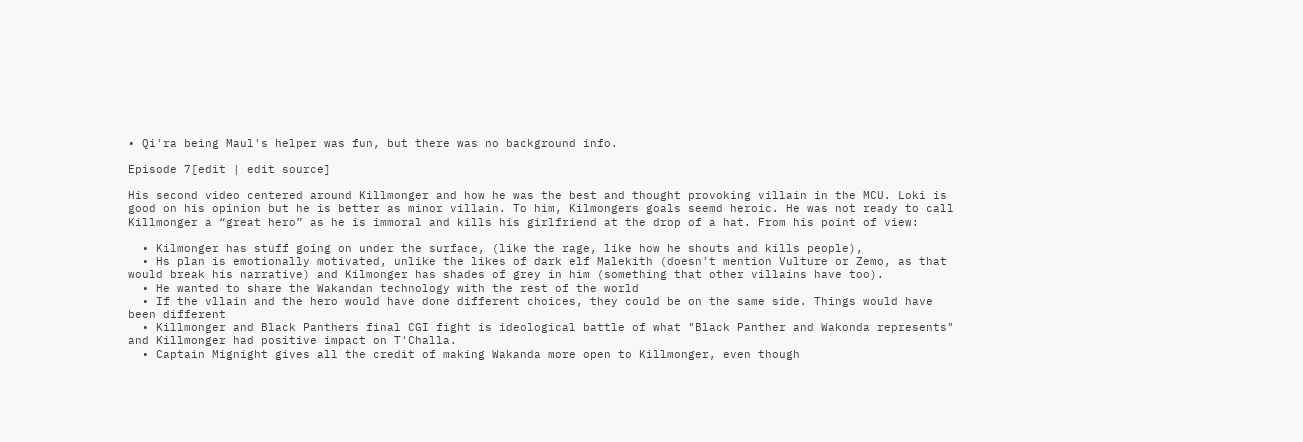• Qi'ra being Maul's helper was fun, but there was no background info.

Episode 7[edit | edit source]

His second video centered around Killmonger and how he was the best and thought provoking villain in the MCU. Loki is good on his opinion but he is better as minor villain. To him, Kilmongers goals seemd heroic. He was not ready to call Killmonger a “great hero” as he is immoral and kills his girlfriend at the drop of a hat. From his point of view:

  • Kilmonger has stuff going on under the surface, (like the rage, like how he shouts and kills people),
  • Hs plan is emotionally motivated, unlike the likes of dark elf Malekith (doesn't mention Vulture or Zemo, as that would break his narrative) and Kilmonger has shades of grey in him (something that other villains have too).
  • He wanted to share the Wakandan technology with the rest of the world
  • If the vllain and the hero would have done different choices, they could be on the same side. Things would have been different
  • Killmonger and Black Panthers final CGI fight is ideological battle of what "Black Panther and Wakonda represents" and Killmonger had positive impact on T'Challa.
  • Captain Mignight gives all the credit of making Wakanda more open to Killmonger, even though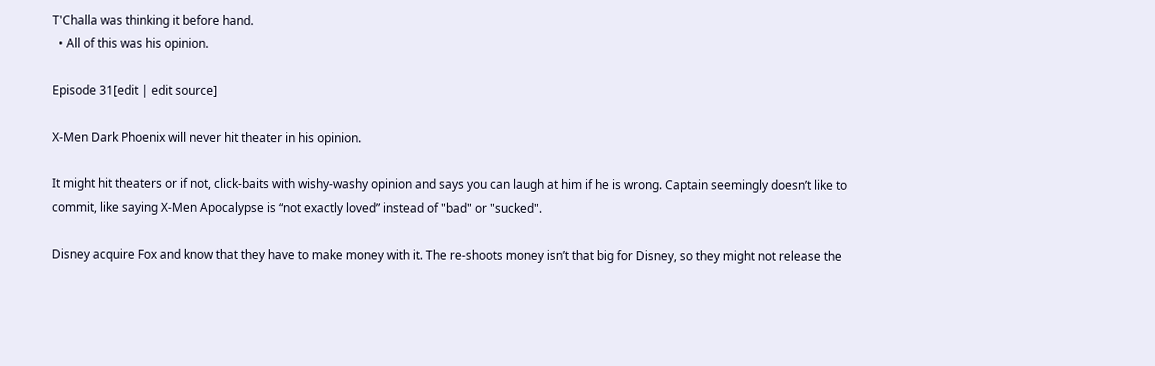T'Challa was thinking it before hand.
  • All of this was his opinion.

Episode 31[edit | edit source]

X-Men Dark Phoenix will never hit theater in his opinion.

It might hit theaters or if not, click-baits with wishy-washy opinion and says you can laugh at him if he is wrong. Captain seemingly doesn’t like to commit, like saying X-Men Apocalypse is “not exactly loved” instead of "bad" or "sucked".

Disney acquire Fox and know that they have to make money with it. The re-shoots money isn’t that big for Disney, so they might not release the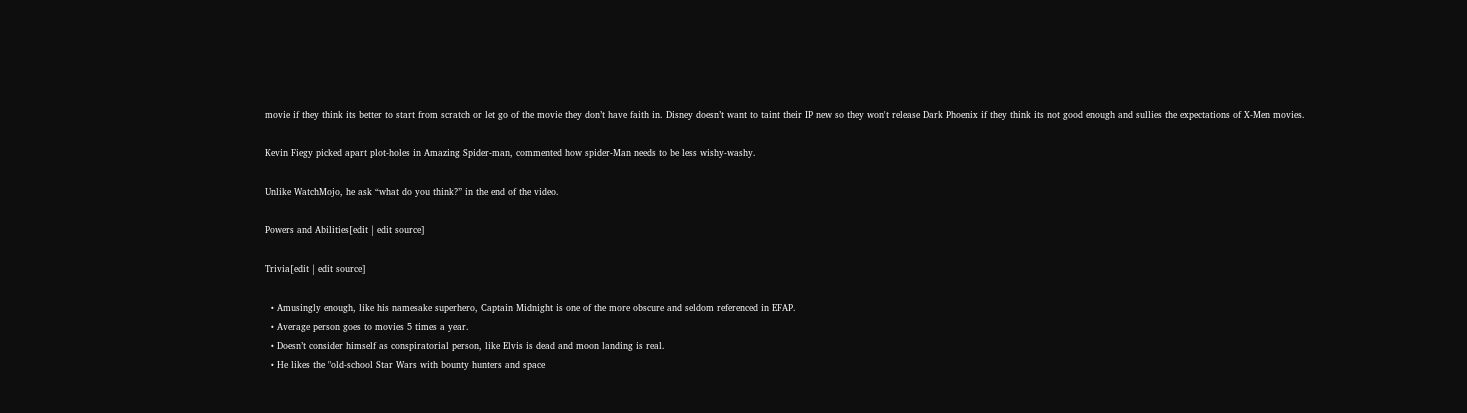movie if they think its better to start from scratch or let go of the movie they don’t have faith in. Disney doesn’t want to taint their IP new so they won't release Dark Phoenix if they think its not good enough and sullies the expectations of X-Men movies.

Kevin Fiegy picked apart plot-holes in Amazing Spider-man, commented how spider-Man needs to be less wishy-washy.

Unlike WatchMojo, he ask “what do you think?” in the end of the video.

Powers and Abilities[edit | edit source]

Trivia[edit | edit source]

  • Amusingly enough, like his namesake superhero, Captain Midnight is one of the more obscure and seldom referenced in EFAP.
  • Average person goes to movies 5 times a year.
  • Doesn’t consider himself as conspiratorial person, like Elvis is dead and moon landing is real.
  • He likes the "old-school Star Wars with bounty hunters and space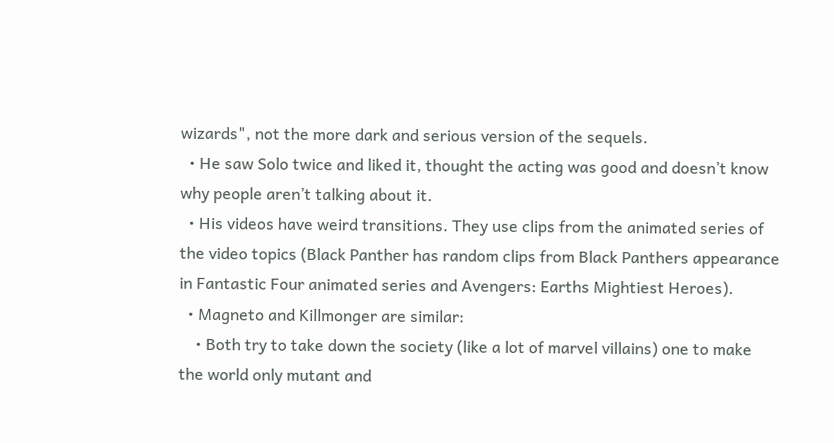wizards", not the more dark and serious version of the sequels.
  • He saw Solo twice and liked it, thought the acting was good and doesn’t know why people aren’t talking about it.
  • His videos have weird transitions. They use clips from the animated series of the video topics (Black Panther has random clips from Black Panthers appearance in Fantastic Four animated series and Avengers: Earths Mightiest Heroes).
  • Magneto and Killmonger are similar:
    • Both try to take down the society (like a lot of marvel villains) one to make the world only mutant and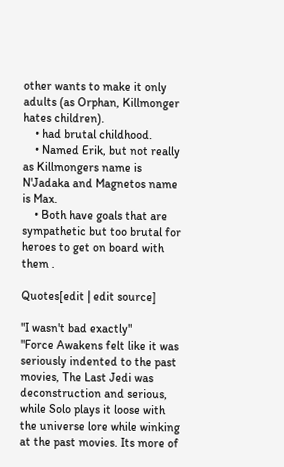other wants to make it only adults (as Orphan, Killmonger hates children).
    • had brutal childhood.
    • Named Erik, but not really as Killmongers name is N'Jadaka and Magnetos name is Max.
    • Both have goals that are sympathetic but too brutal for heroes to get on board with them .

Quotes[edit | edit source]

"I wasn't bad exactly"
"Force Awakens felt like it was seriously indented to the past movies, The Last Jedi was deconstruction and serious, while Solo plays it loose with the universe lore while winking at the past movies. Its more of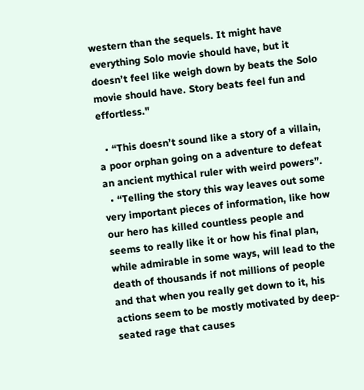western than the sequels. It might have everything Solo movie should have, but it doesn’t feel like weigh down by beats the Solo movie should have. Story beats feel fun and effortless."

  • “This doesn’t sound like a story of a villain, a poor orphan going on a adventure to defeat an ancient mythical ruler with weird powers”.
  • “Telling the story this way leaves out some very important pieces of information, like how our hero has killed countless people and seems to really like it or how his final plan, while admirable in some ways, will lead to the death of thousands if not millions of people and that when you really get down to it, his actions seem to be mostly motivated by deep-seated rage that causes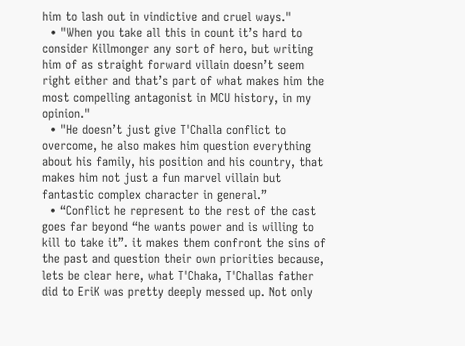him to lash out in vindictive and cruel ways."
  • "When you take all this in count it’s hard to consider Killmonger any sort of hero, but writing him of as straight forward villain doesn’t seem right either and that’s part of what makes him the most compelling antagonist in MCU history, in my opinion."
  • "He doesn’t just give T'Challa conflict to overcome, he also makes him question everything about his family, his position and his country, that makes him not just a fun marvel villain but fantastic complex character in general.”
  • “Conflict he represent to the rest of the cast goes far beyond “he wants power and is willing to kill to take it”. it makes them confront the sins of the past and question their own priorities because, lets be clear here, what T'Chaka, T'Challas father did to EriK was pretty deeply messed up. Not only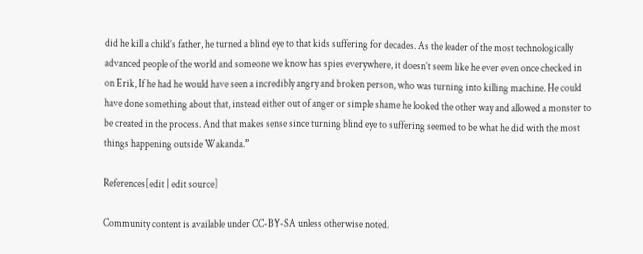did he kill a child’s father, he turned a blind eye to that kids suffering for decades. As the leader of the most technologically advanced people of the world and someone we know has spies everywhere, it doesn’t seem like he ever even once checked in on Erik, If he had he would have seen a incredibly angry and broken person, who was turning into killing machine. He could have done something about that, instead either out of anger or simple shame he looked the other way and allowed a monster to be created in the process. And that makes sense since turning blind eye to suffering seemed to be what he did with the most things happening outside Wakanda.”

References[edit | edit source]

Community content is available under CC-BY-SA unless otherwise noted.